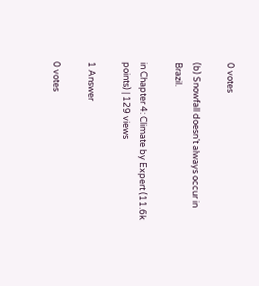0 votes

(b) Snowfall doesn’t always occur in Brazil.

in Chapter 4: Climate by Expert (11.6k points) | 129 views

1 Answer

0 votes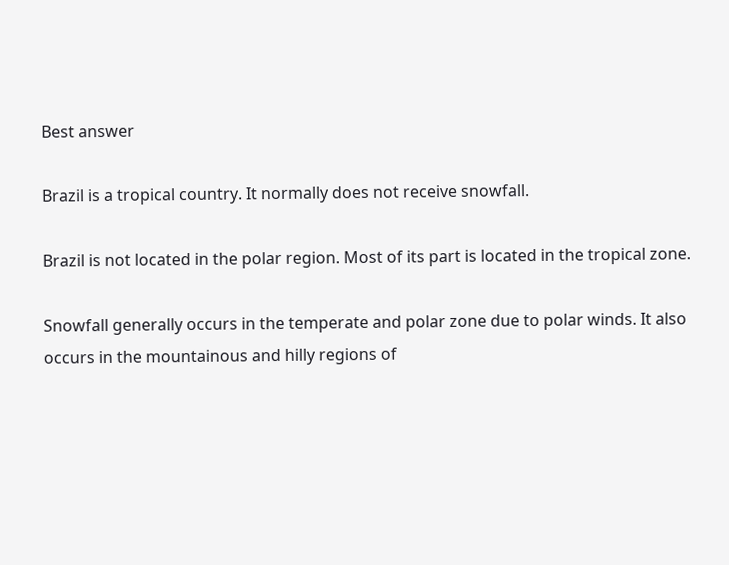Best answer

Brazil is a tropical country. It normally does not receive snowfall.

Brazil is not located in the polar region. Most of its part is located in the tropical zone.

Snowfall generally occurs in the temperate and polar zone due to polar winds. It also occurs in the mountainous and hilly regions of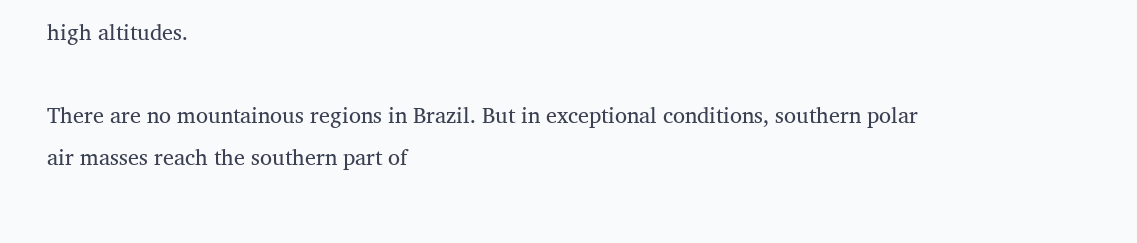high altitudes.

There are no mountainous regions in Brazil. But in exceptional conditions, southern polar air masses reach the southern part of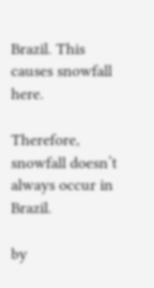Brazil. This causes snowfall here.

Therefore, snowfall doesn’t always occur in Brazil.

by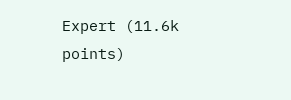Expert (11.6k points)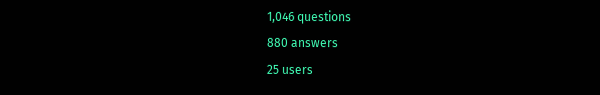1,046 questions
880 answers
25 users